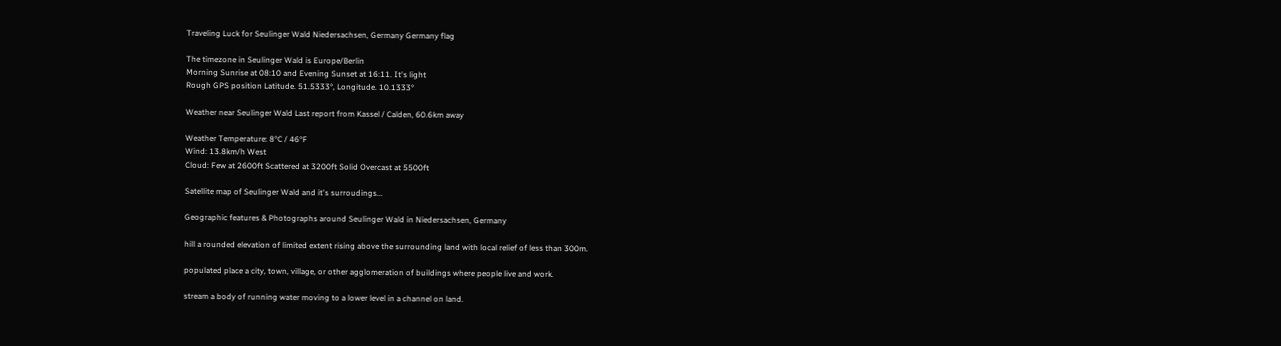Traveling Luck for Seulinger Wald Niedersachsen, Germany Germany flag

The timezone in Seulinger Wald is Europe/Berlin
Morning Sunrise at 08:10 and Evening Sunset at 16:11. It's light
Rough GPS position Latitude. 51.5333°, Longitude. 10.1333°

Weather near Seulinger Wald Last report from Kassel / Calden, 60.6km away

Weather Temperature: 8°C / 46°F
Wind: 13.8km/h West
Cloud: Few at 2600ft Scattered at 3200ft Solid Overcast at 5500ft

Satellite map of Seulinger Wald and it's surroudings...

Geographic features & Photographs around Seulinger Wald in Niedersachsen, Germany

hill a rounded elevation of limited extent rising above the surrounding land with local relief of less than 300m.

populated place a city, town, village, or other agglomeration of buildings where people live and work.

stream a body of running water moving to a lower level in a channel on land.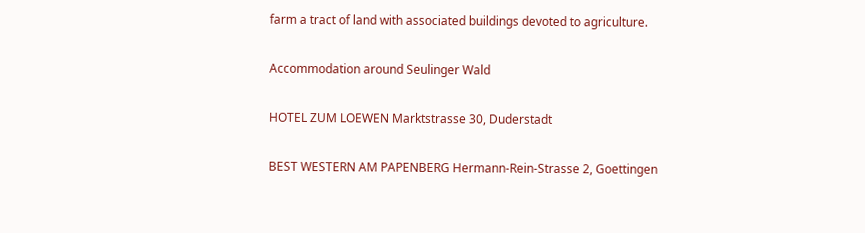farm a tract of land with associated buildings devoted to agriculture.

Accommodation around Seulinger Wald

HOTEL ZUM LOEWEN Marktstrasse 30, Duderstadt

BEST WESTERN AM PAPENBERG Hermann-Rein-Strasse 2, Goettingen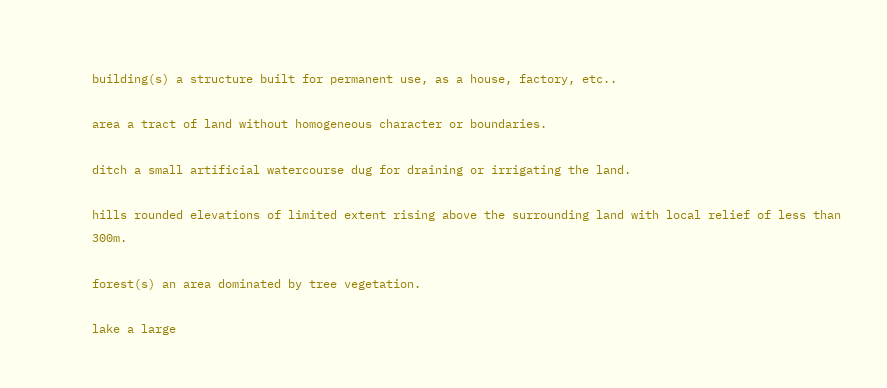building(s) a structure built for permanent use, as a house, factory, etc..

area a tract of land without homogeneous character or boundaries.

ditch a small artificial watercourse dug for draining or irrigating the land.

hills rounded elevations of limited extent rising above the surrounding land with local relief of less than 300m.

forest(s) an area dominated by tree vegetation.

lake a large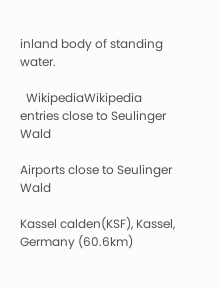inland body of standing water.

  WikipediaWikipedia entries close to Seulinger Wald

Airports close to Seulinger Wald

Kassel calden(KSF), Kassel, Germany (60.6km)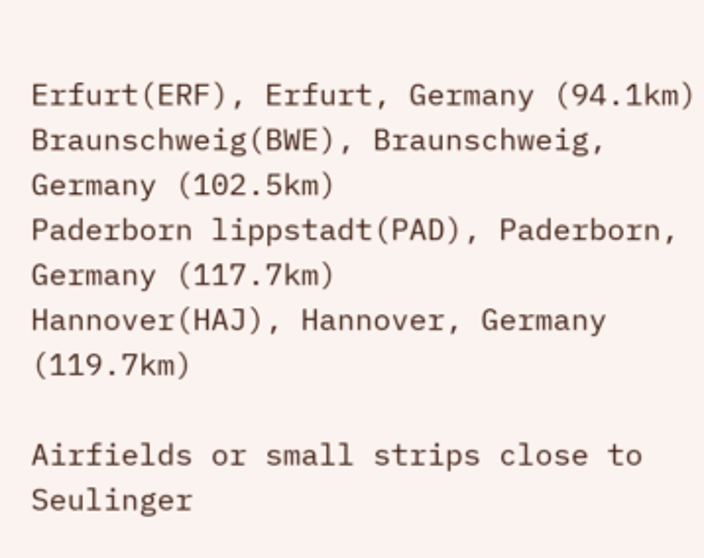Erfurt(ERF), Erfurt, Germany (94.1km)
Braunschweig(BWE), Braunschweig, Germany (102.5km)
Paderborn lippstadt(PAD), Paderborn, Germany (117.7km)
Hannover(HAJ), Hannover, Germany (119.7km)

Airfields or small strips close to Seulinger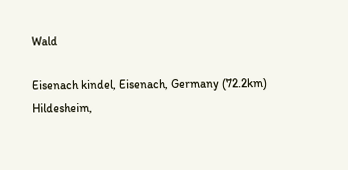Wald

Eisenach kindel, Eisenach, Germany (72.2km)
Hildesheim,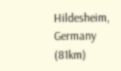Hildesheim, Germany (81km)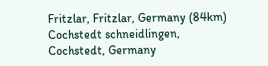Fritzlar, Fritzlar, Germany (84km)
Cochstedt schneidlingen, Cochstedt, Germany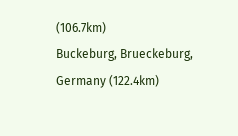(106.7km)
Buckeburg, Brueckeburg, Germany (122.4km)